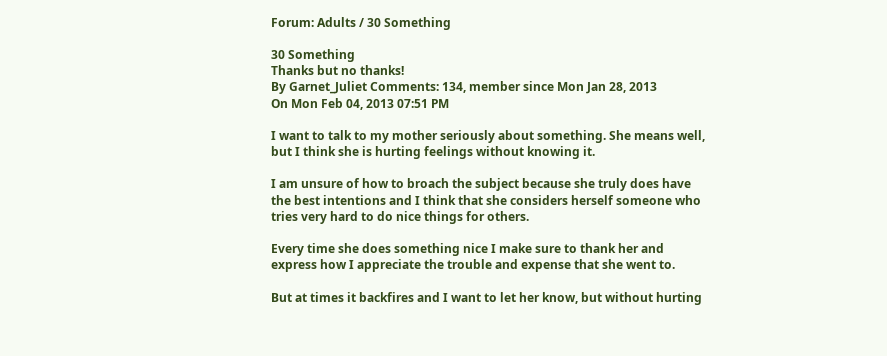Forum: Adults / 30 Something

30 Something
Thanks but no thanks!
By Garnet_Juliet Comments: 134, member since Mon Jan 28, 2013
On Mon Feb 04, 2013 07:51 PM

I want to talk to my mother seriously about something. She means well, but I think she is hurting feelings without knowing it.

I am unsure of how to broach the subject because she truly does have the best intentions and I think that she considers herself someone who tries very hard to do nice things for others.

Every time she does something nice I make sure to thank her and express how I appreciate the trouble and expense that she went to.

But at times it backfires and I want to let her know, but without hurting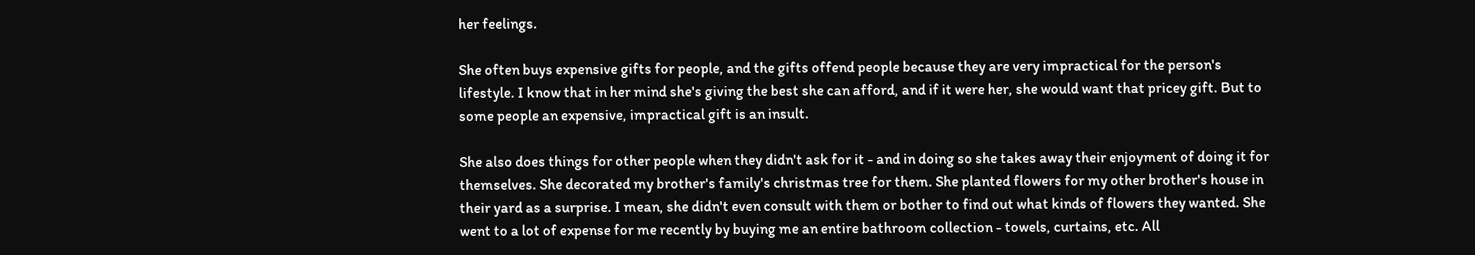her feelings.

She often buys expensive gifts for people, and the gifts offend people because they are very impractical for the person's lifestyle. I know that in her mind she's giving the best she can afford, and if it were her, she would want that pricey gift. But to some people an expensive, impractical gift is an insult.

She also does things for other people when they didn't ask for it - and in doing so she takes away their enjoyment of doing it for themselves. She decorated my brother's family's christmas tree for them. She planted flowers for my other brother's house in their yard as a surprise. I mean, she didn't even consult with them or bother to find out what kinds of flowers they wanted. She went to a lot of expense for me recently by buying me an entire bathroom collection - towels, curtains, etc. All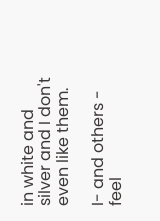in white and silver and I don't even like them.

I- and others - feel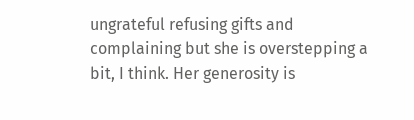ungrateful refusing gifts and complaining but she is overstepping a bit, I think. Her generosity is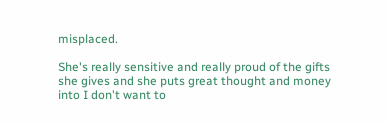misplaced.

She's really sensitive and really proud of the gifts she gives and she puts great thought and money into I don't want to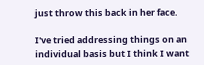just throw this back in her face.

I've tried addressing things on an individual basis but I think I want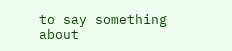to say something about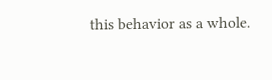this behavior as a whole.